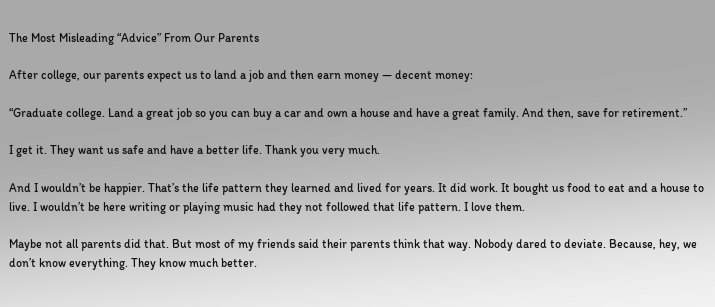The Most Misleading “Advice” From Our Parents

After college, our parents expect us to land a job and then earn money — decent money:

“Graduate college. Land a great job so you can buy a car and own a house and have a great family. And then, save for retirement.”

I get it. They want us safe and have a better life. Thank you very much.

And I wouldn’t be happier. That’s the life pattern they learned and lived for years. It did work. It bought us food to eat and a house to live. I wouldn’t be here writing or playing music had they not followed that life pattern. I love them.

Maybe not all parents did that. But most of my friends said their parents think that way. Nobody dared to deviate. Because, hey, we don’t know everything. They know much better.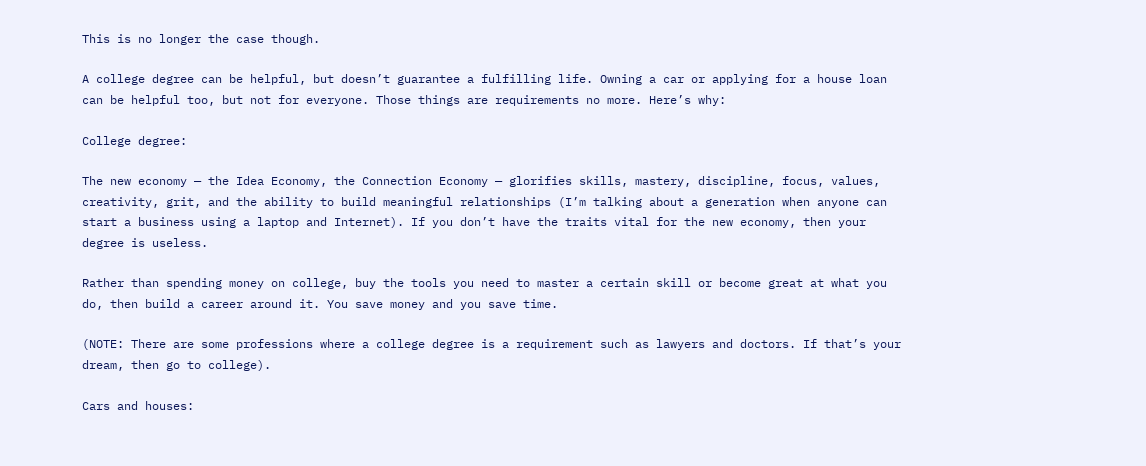This is no longer the case though.

A college degree can be helpful, but doesn’t guarantee a fulfilling life. Owning a car or applying for a house loan can be helpful too, but not for everyone. Those things are requirements no more. Here’s why:

College degree:

The new economy — the Idea Economy, the Connection Economy — glorifies skills, mastery, discipline, focus, values, creativity, grit, and the ability to build meaningful relationships (I’m talking about a generation when anyone can start a business using a laptop and Internet). If you don’t have the traits vital for the new economy, then your degree is useless.

Rather than spending money on college, buy the tools you need to master a certain skill or become great at what you do, then build a career around it. You save money and you save time.

(NOTE: There are some professions where a college degree is a requirement such as lawyers and doctors. If that’s your dream, then go to college).

Cars and houses: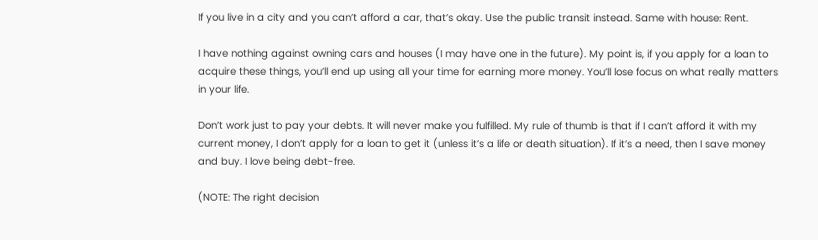If you live in a city and you can’t afford a car, that’s okay. Use the public transit instead. Same with house: Rent.

I have nothing against owning cars and houses (I may have one in the future). My point is, if you apply for a loan to acquire these things, you’ll end up using all your time for earning more money. You’ll lose focus on what really matters in your life.

Don’t work just to pay your debts. It will never make you fulfilled. My rule of thumb is that if I can’t afford it with my current money, I don’t apply for a loan to get it (unless it’s a life or death situation). If it’s a need, then I save money and buy. I love being debt-free.

(NOTE: The right decision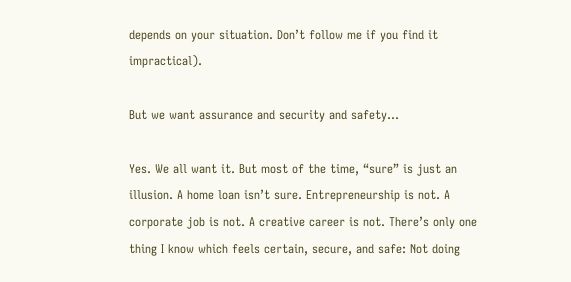depends on your situation. Don’t follow me if you find it impractical).

But we want assurance and security and safety…

Yes. We all want it. But most of the time, “sure” is just an illusion. A home loan isn’t sure. Entrepreneurship is not. A corporate job is not. A creative career is not. There’s only one thing I know which feels certain, secure, and safe: Not doing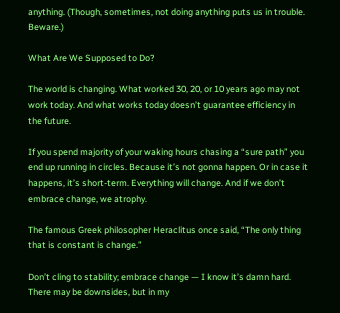anything. (Though, sometimes, not doing anything puts us in trouble. Beware.)

What Are We Supposed to Do?

The world is changing. What worked 30, 20, or 10 years ago may not work today. And what works today doesn’t guarantee efficiency in the future.

If you spend majority of your waking hours chasing a “sure path” you end up running in circles. Because it’s not gonna happen. Or in case it happens, it’s short-term. Everything will change. And if we don’t embrace change, we atrophy.

The famous Greek philosopher Heraclitus once said, “The only thing that is constant is change.”

Don’t cling to stability; embrace change — I know it’s damn hard. There may be downsides, but in my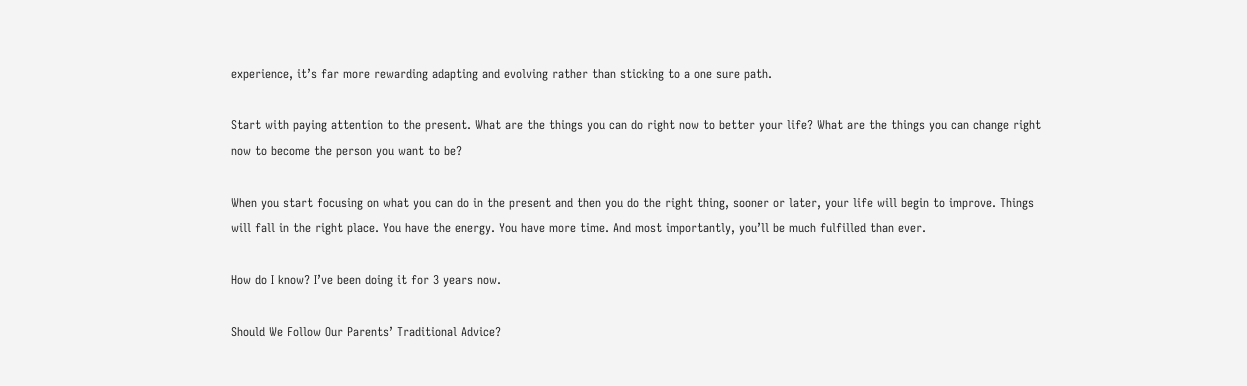experience, it’s far more rewarding adapting and evolving rather than sticking to a one sure path.

Start with paying attention to the present. What are the things you can do right now to better your life? What are the things you can change right now to become the person you want to be?

When you start focusing on what you can do in the present and then you do the right thing, sooner or later, your life will begin to improve. Things will fall in the right place. You have the energy. You have more time. And most importantly, you’ll be much fulfilled than ever.

How do I know? I’ve been doing it for 3 years now.

Should We Follow Our Parents’ Traditional Advice?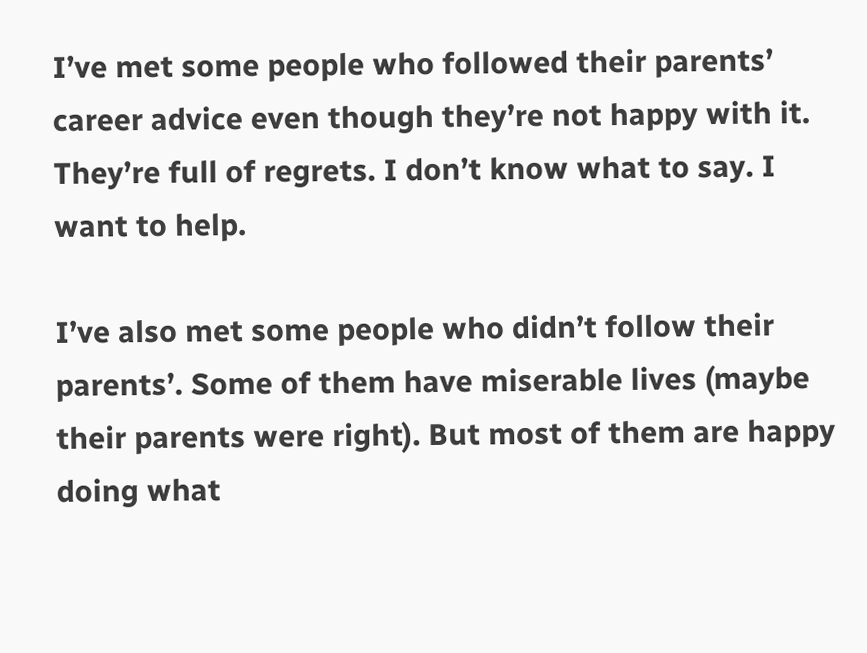I’ve met some people who followed their parents’ career advice even though they’re not happy with it. They’re full of regrets. I don’t know what to say. I want to help.

I’ve also met some people who didn’t follow their parents’. Some of them have miserable lives (maybe their parents were right). But most of them are happy doing what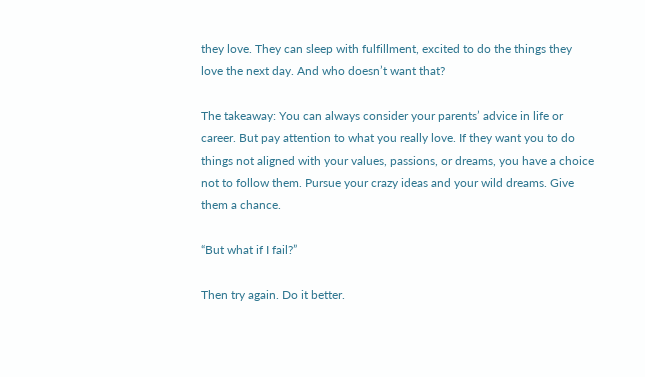they love. They can sleep with fulfillment, excited to do the things they love the next day. And who doesn’t want that?

The takeaway: You can always consider your parents’ advice in life or career. But pay attention to what you really love. If they want you to do things not aligned with your values, passions, or dreams, you have a choice not to follow them. Pursue your crazy ideas and your wild dreams. Give them a chance.

“But what if I fail?”

Then try again. Do it better.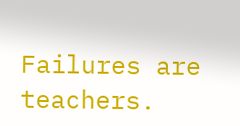Failures are teachers.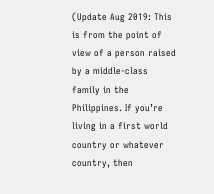(Update Aug 2019: This is from the point of view of a person raised by a middle-class family in the Philippines. If you’re living in a first world country or whatever country, then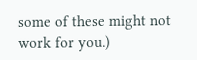some of these might not work for you.)